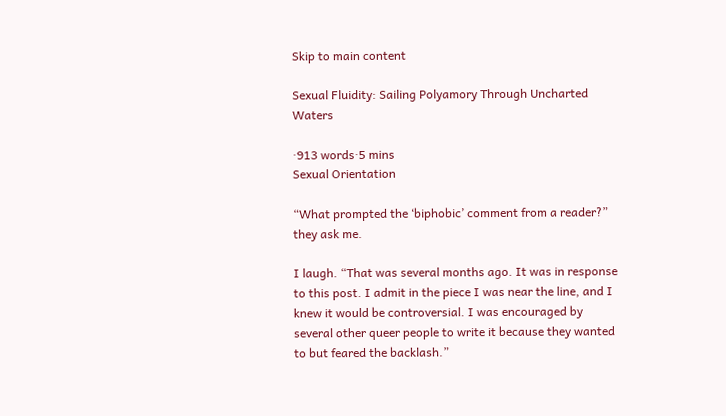Skip to main content

Sexual Fluidity: Sailing Polyamory Through Uncharted Waters

·913 words·5 mins
Sexual Orientation

“What prompted the ‘biphobic’ comment from a reader?” they ask me.

I laugh. “That was several months ago. It was in response to this post. I admit in the piece I was near the line, and I knew it would be controversial. I was encouraged by several other queer people to write it because they wanted to but feared the backlash.”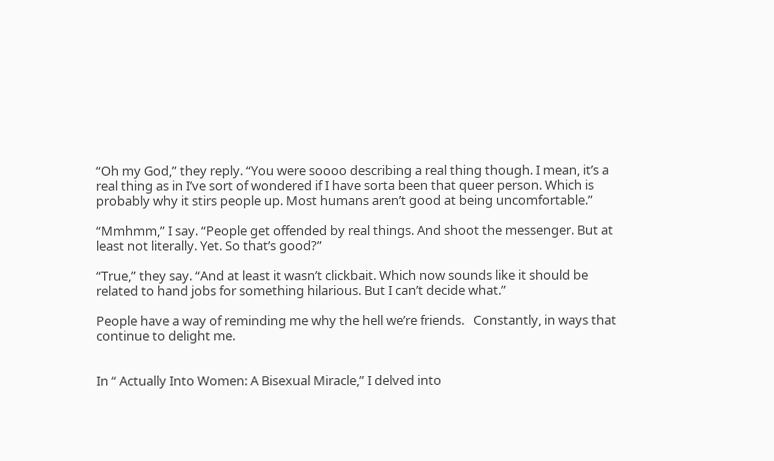“Oh my God,” they reply. “You were soooo describing a real thing though. I mean, it’s a real thing as in I’ve sort of wondered if I have sorta been that queer person. Which is probably why it stirs people up. Most humans aren’t good at being uncomfortable.”

“Mmhmm,” I say. “People get offended by real things. And shoot the messenger. But at least not literally. Yet. So that’s good?”

“True,” they say. “And at least it wasn’t clickbait. Which now sounds like it should be related to hand jobs for something hilarious. But I can’t decide what.”

People have a way of reminding me why the hell we’re friends.   Constantly, in ways that continue to delight me.


In “ Actually Into Women: A Bisexual Miracle,” I delved into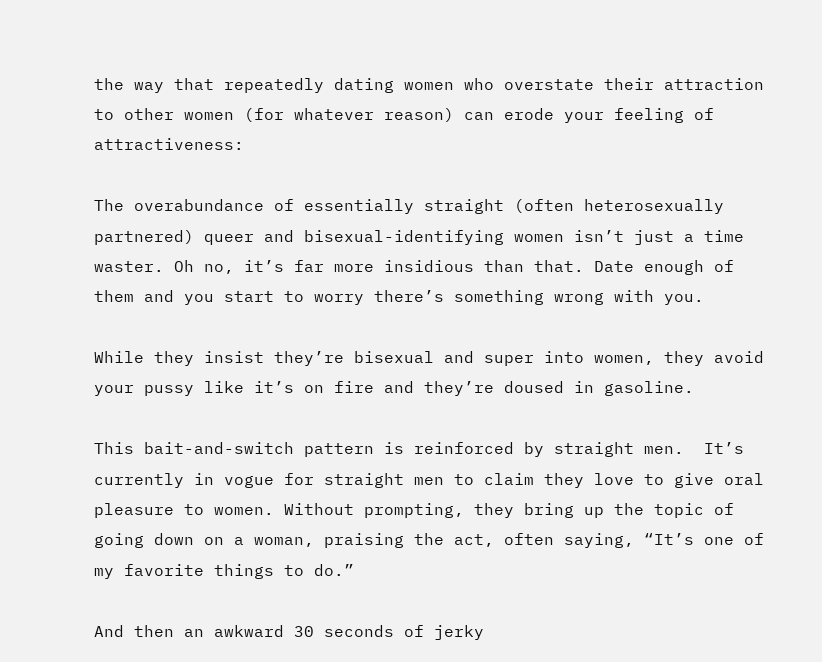the way that repeatedly dating women who overstate their attraction to other women (for whatever reason) can erode your feeling of attractiveness:

The overabundance of essentially straight (often heterosexually partnered) queer and bisexual-identifying women isn’t just a time waster. Oh no, it’s far more insidious than that. Date enough of them and you start to worry there’s something wrong with you.

While they insist they’re bisexual and super into women, they avoid your pussy like it’s on fire and they’re doused in gasoline.

This bait-and-switch pattern is reinforced by straight men.  It’s currently in vogue for straight men to claim they love to give oral pleasure to women. Without prompting, they bring up the topic of going down on a woman, praising the act, often saying, “It’s one of my favorite things to do.”

And then an awkward 30 seconds of jerky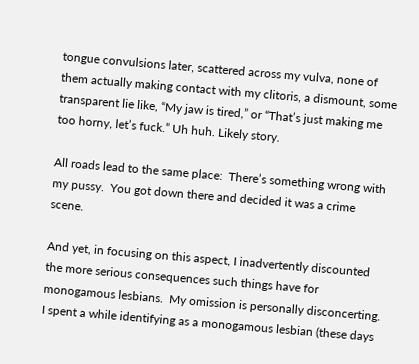tongue convulsions later, scattered across my vulva, none of them actually making contact with my clitoris, a dismount, some transparent lie like, “My jaw is tired,” or “That’s just making me too horny, let’s fuck.” Uh huh. Likely story.

All roads lead to the same place:  There’s something wrong with my pussy.  You got down there and decided it was a crime scene.

And yet, in focusing on this aspect, I inadvertently discounted the more serious consequences such things have for monogamous lesbians.  My omission is personally disconcerting. I spent a while identifying as a monogamous lesbian (these days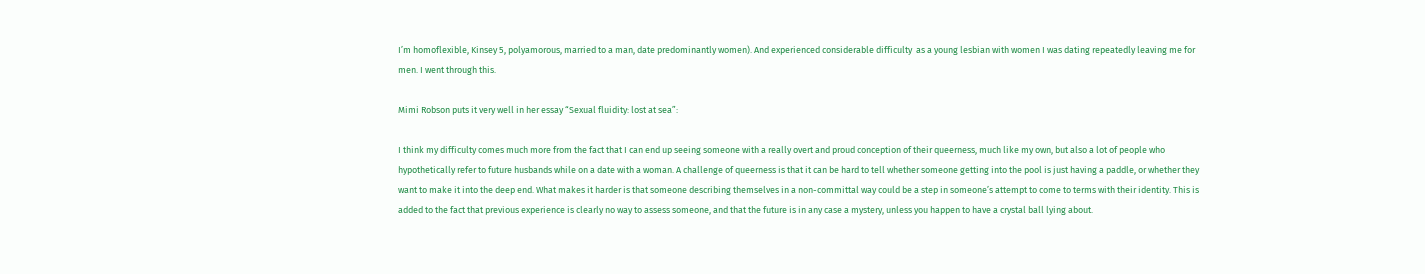I’m homoflexible, Kinsey 5, polyamorous, married to a man, date predominantly women). And experienced considerable difficulty  as a young lesbian with women I was dating repeatedly leaving me for men. I went through this.

Mimi Robson puts it very well in her essay “Sexual fluidity: lost at sea”:

I think my difficulty comes much more from the fact that I can end up seeing someone with a really overt and proud conception of their queerness, much like my own, but also a lot of people who hypothetically refer to future husbands while on a date with a woman. A challenge of queerness is that it can be hard to tell whether someone getting into the pool is just having a paddle, or whether they want to make it into the deep end. What makes it harder is that someone describing themselves in a non-committal way could be a step in someone’s attempt to come to terms with their identity. This is added to the fact that previous experience is clearly no way to assess someone, and that the future is in any case a mystery, unless you happen to have a crystal ball lying about.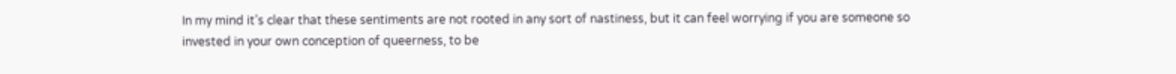In my mind it’s clear that these sentiments are not rooted in any sort of nastiness, but it can feel worrying if you are someone so invested in your own conception of queerness, to be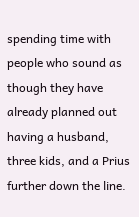spending time with people who sound as though they have already planned out having a husband, three kids, and a Prius further down the line.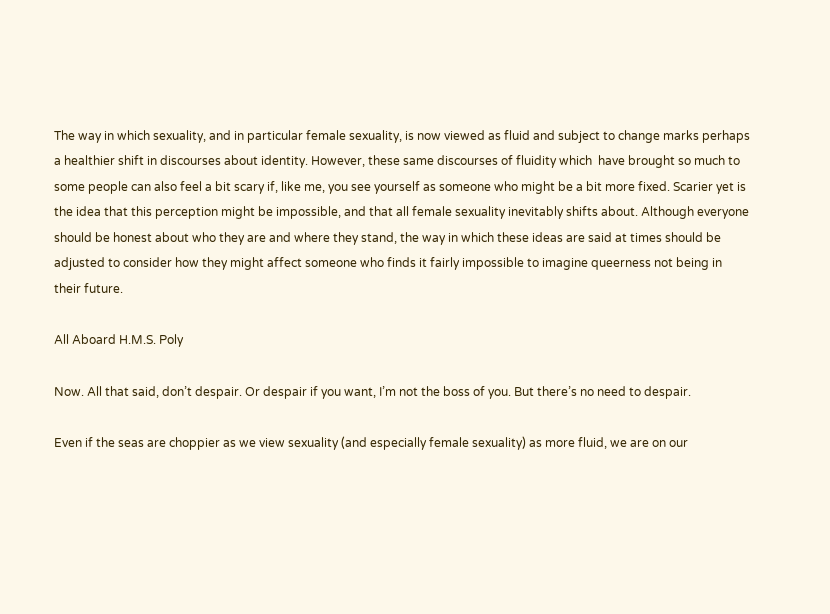The way in which sexuality, and in particular female sexuality, is now viewed as fluid and subject to change marks perhaps a healthier shift in discourses about identity. However, these same discourses of fluidity which  have brought so much to some people can also feel a bit scary if, like me, you see yourself as someone who might be a bit more fixed. Scarier yet is the idea that this perception might be impossible, and that all female sexuality inevitably shifts about. Although everyone should be honest about who they are and where they stand, the way in which these ideas are said at times should be adjusted to consider how they might affect someone who finds it fairly impossible to imagine queerness not being in their future.

All Aboard H.M.S. Poly

Now. All that said, don’t despair. Or despair if you want, I’m not the boss of you. But there’s no need to despair.

Even if the seas are choppier as we view sexuality (and especially female sexuality) as more fluid, we are on our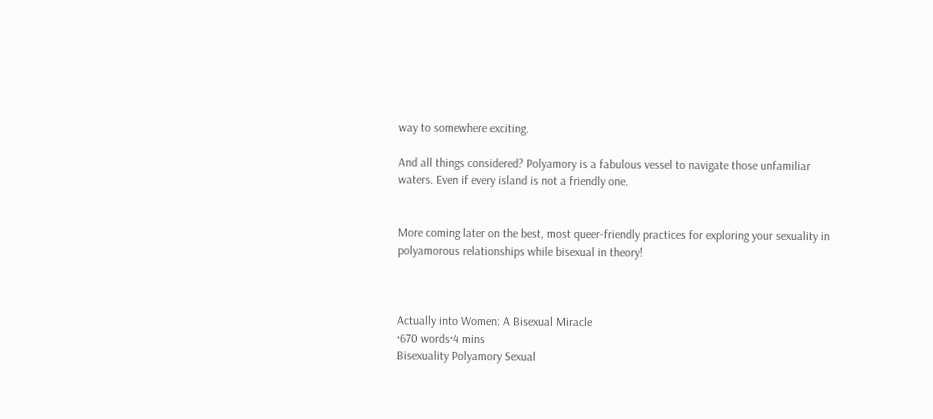way to somewhere exciting.

And all things considered? Polyamory is a fabulous vessel to navigate those unfamiliar waters. Even if every island is not a friendly one.


More coming later on the best, most queer-friendly practices for exploring your sexuality in polyamorous relationships while bisexual in theory!



Actually into Women: A Bisexual Miracle
·670 words·4 mins
Bisexuality Polyamory Sexual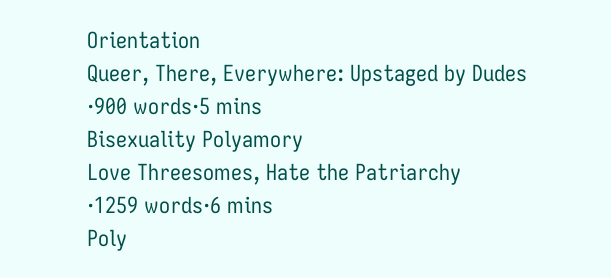Orientation
Queer, There, Everywhere: Upstaged by Dudes
·900 words·5 mins
Bisexuality Polyamory
Love Threesomes, Hate the Patriarchy
·1259 words·6 mins
Poly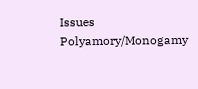Issues Polyamory/Monogamy